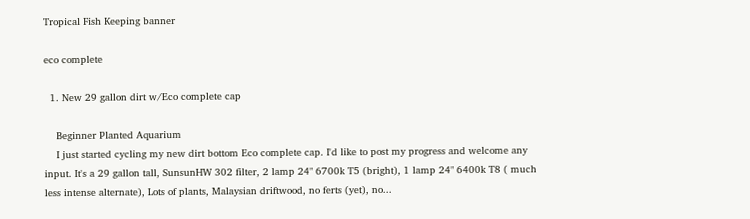Tropical Fish Keeping banner

eco complete

  1. New 29 gallon dirt w/Eco complete cap

    Beginner Planted Aquarium
    I just started cycling my new dirt bottom Eco complete cap. I'd like to post my progress and welcome any input. It's a 29 gallon tall, SunsunHW 302 filter, 2 lamp 24" 6700k T5 (bright), 1 lamp 24" 6400k T8 ( much less intense alternate), Lots of plants, Malaysian driftwood, no ferts (yet), no...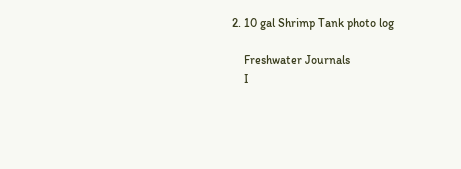2. 10 gal Shrimp Tank photo log

    Freshwater Journals
    I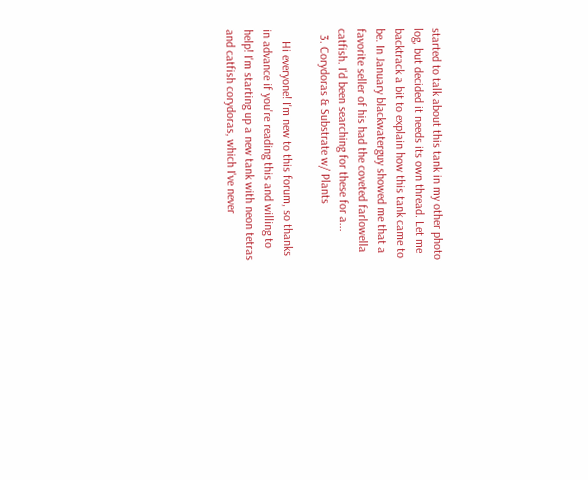started to talk about this tank in my other photo log, but decided it needs its own thread. Let me backtrack a bit to explain how this tank came to be. In January blackwaterguy showed me that a favorite seller of his had the coveted farlowella catfish. I'd been searching for these for a...
  3. Corydoras & Substrate w/ Plants

    Hi everyone! I'm new to this forum, so thanks in advance if you're reading this and willing to help! I'm starting up a new tank with neon tetras and catfish corydoras, which I've never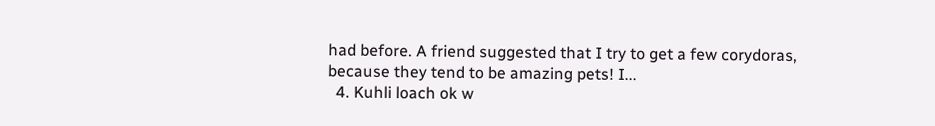had before. A friend suggested that I try to get a few corydoras, because they tend to be amazing pets! I...
  4. Kuhli loach ok w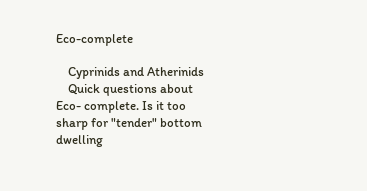Eco-complete

    Cyprinids and Atherinids
    Quick questions about Eco- complete. Is it too sharp for "tender" bottom dwelling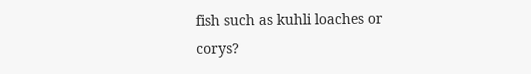fish such as kuhli loaches or corys?